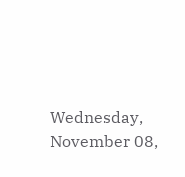Wednesday, November 08,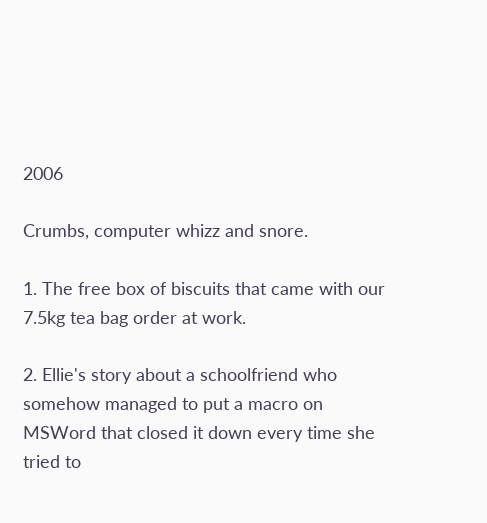2006

Crumbs, computer whizz and snore.

1. The free box of biscuits that came with our 7.5kg tea bag order at work.

2. Ellie's story about a schoolfriend who somehow managed to put a macro on MSWord that closed it down every time she tried to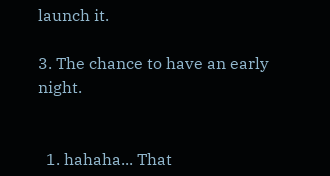launch it.

3. The chance to have an early night.


  1. hahaha... That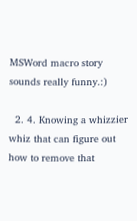MSWord macro story sounds really funny.:)

  2. 4. Knowing a whizzier whiz that can figure out how to remove that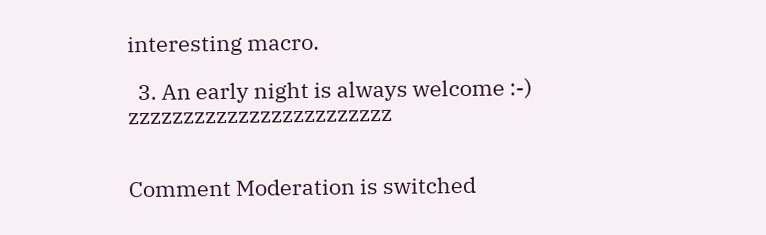interesting macro.

  3. An early night is always welcome :-) zzzzzzzzzzzzzzzzzzzzzzzz


Comment Moderation is switched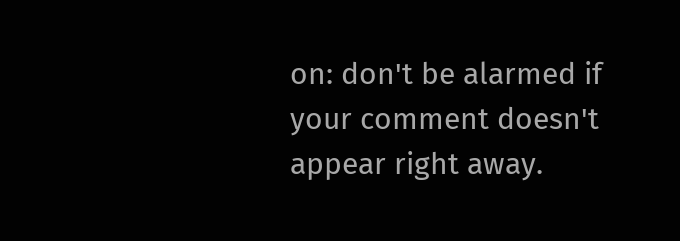on: don't be alarmed if your comment doesn't appear right away.